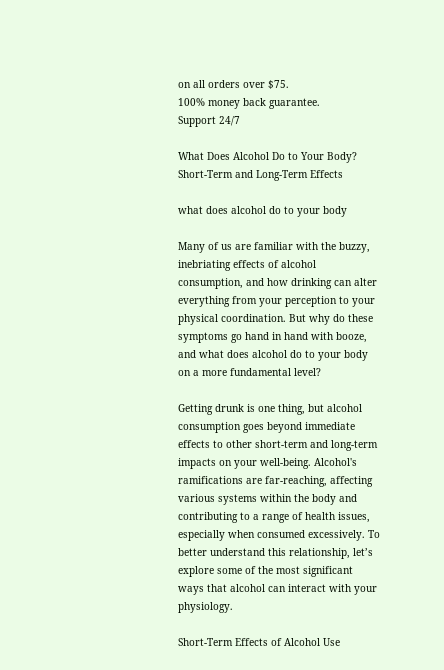on all orders over $75.
100% money back guarantee.
Support 24/7

What Does Alcohol Do to Your Body? Short-Term and Long-Term Effects

what does alcohol do to your body

Many of us are familiar with the buzzy, inebriating effects of alcohol consumption, and how drinking can alter everything from your perception to your physical coordination. But why do these symptoms go hand in hand with booze, and what does alcohol do to your body on a more fundamental level?

Getting drunk is one thing, but alcohol consumption goes beyond immediate effects to other short-term and long-term impacts on your well-being. Alcohol's ramifications are far-reaching, affecting various systems within the body and contributing to a range of health issues, especially when consumed excessively. To better understand this relationship, let’s explore some of the most significant ways that alcohol can interact with your physiology.

Short-Term Effects of Alcohol Use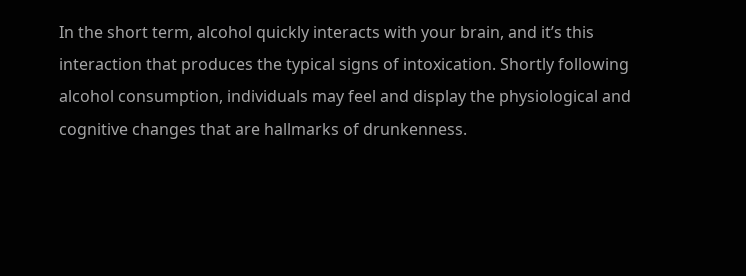In the short term, alcohol quickly interacts with your brain, and it’s this interaction that produces the typical signs of intoxication. Shortly following alcohol consumption, individuals may feel and display the physiological and cognitive changes that are hallmarks of drunkenness.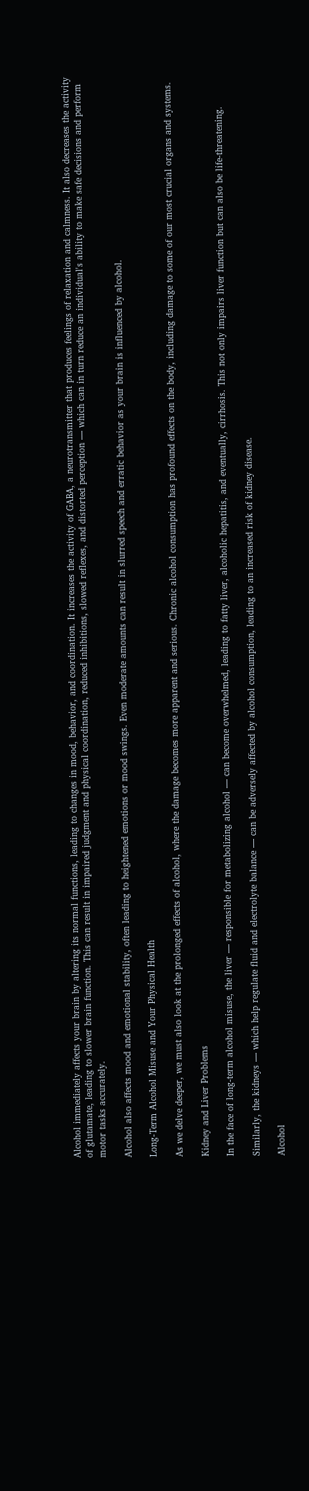Alcohol immediately affects your brain by altering its normal functions, leading to changes in mood, behavior, and coordination. It increases the activity of GABA, a neurotransmitter that produces feelings of relaxation and calmness. It also decreases the activity of glutamate, leading to slower brain function. This can result in impaired judgment and physical coordination, reduced inhibitions, slowed reflexes, and distorted perception — which can in turn reduce an individual's ability to make safe decisions and perform motor tasks accurately.

Alcohol also affects mood and emotional stability, often leading to heightened emotions or mood swings. Even moderate amounts can result in slurred speech and erratic behavior as your brain is influenced by alcohol.

Long-Term Alcohol Misuse and Your Physical Health

As we delve deeper, we must also look at the prolonged effects of alcohol, where the damage becomes more apparent and serious. Chronic alcohol consumption has profound effects on the body, including damage to some of our most crucial organs and systems.

Kidney and Liver Problems

In the face of long-term alcohol misuse, the liver — responsible for metabolizing alcohol — can become overwhelmed, leading to fatty liver, alcoholic hepatitis, and eventually, cirrhosis. This not only impairs liver function but can also be life-threatening.

Similarly, the kidneys — which help regulate fluid and electrolyte balance — can be adversely affected by alcohol consumption, leading to an increased risk of kidney disease.

Alcohol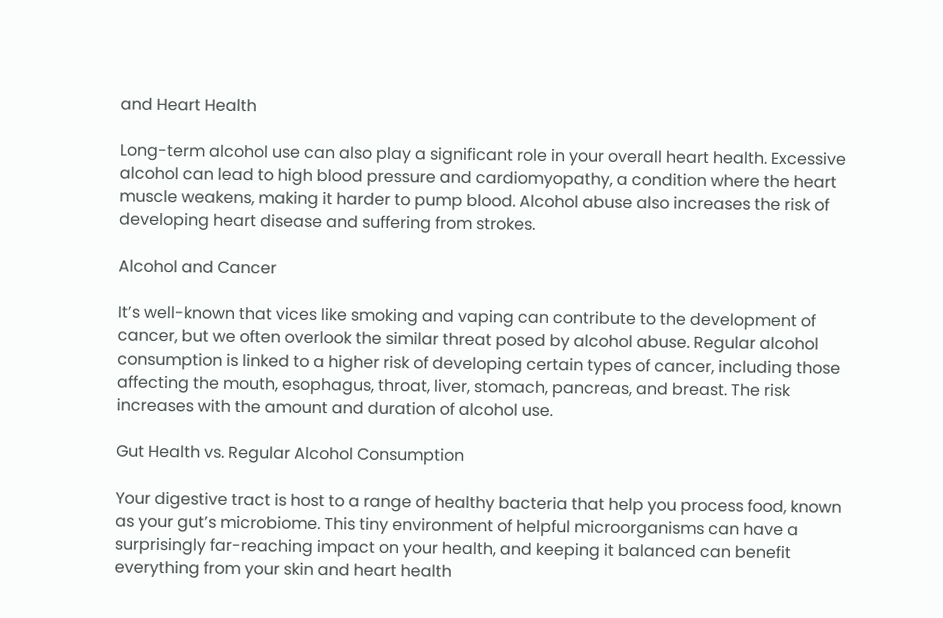and Heart Health

Long-term alcohol use can also play a significant role in your overall heart health. Excessive alcohol can lead to high blood pressure and cardiomyopathy, a condition where the heart muscle weakens, making it harder to pump blood. Alcohol abuse also increases the risk of developing heart disease and suffering from strokes.

Alcohol and Cancer

It’s well-known that vices like smoking and vaping can contribute to the development of cancer, but we often overlook the similar threat posed by alcohol abuse. Regular alcohol consumption is linked to a higher risk of developing certain types of cancer, including those affecting the mouth, esophagus, throat, liver, stomach, pancreas, and breast. The risk increases with the amount and duration of alcohol use.

Gut Health vs. Regular Alcohol Consumption

Your digestive tract is host to a range of healthy bacteria that help you process food, known as your gut’s microbiome. This tiny environment of helpful microorganisms can have a surprisingly far-reaching impact on your health, and keeping it balanced can benefit everything from your skin and heart health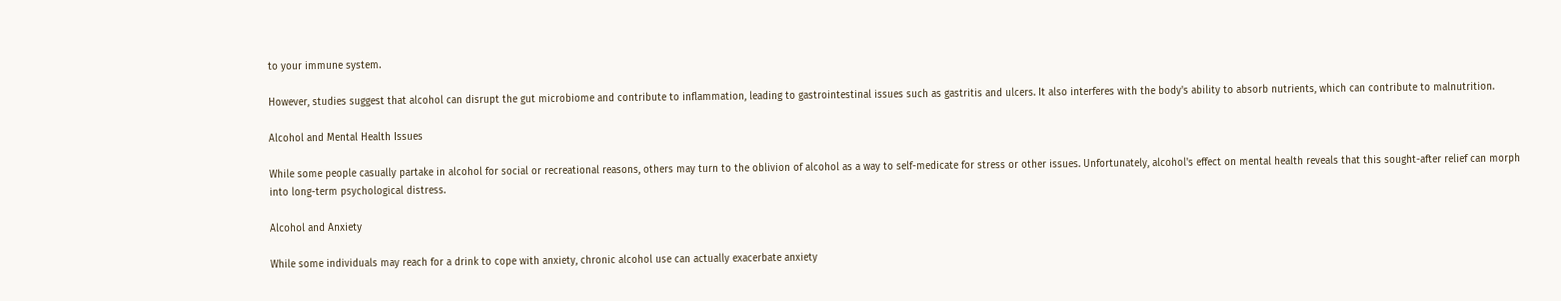to your immune system.

However, studies suggest that alcohol can disrupt the gut microbiome and contribute to inflammation, leading to gastrointestinal issues such as gastritis and ulcers. It also interferes with the body's ability to absorb nutrients, which can contribute to malnutrition.

Alcohol and Mental Health Issues

While some people casually partake in alcohol for social or recreational reasons, others may turn to the oblivion of alcohol as a way to self-medicate for stress or other issues. Unfortunately, alcohol's effect on mental health reveals that this sought-after relief can morph into long-term psychological distress.

Alcohol and Anxiety

While some individuals may reach for a drink to cope with anxiety, chronic alcohol use can actually exacerbate anxiety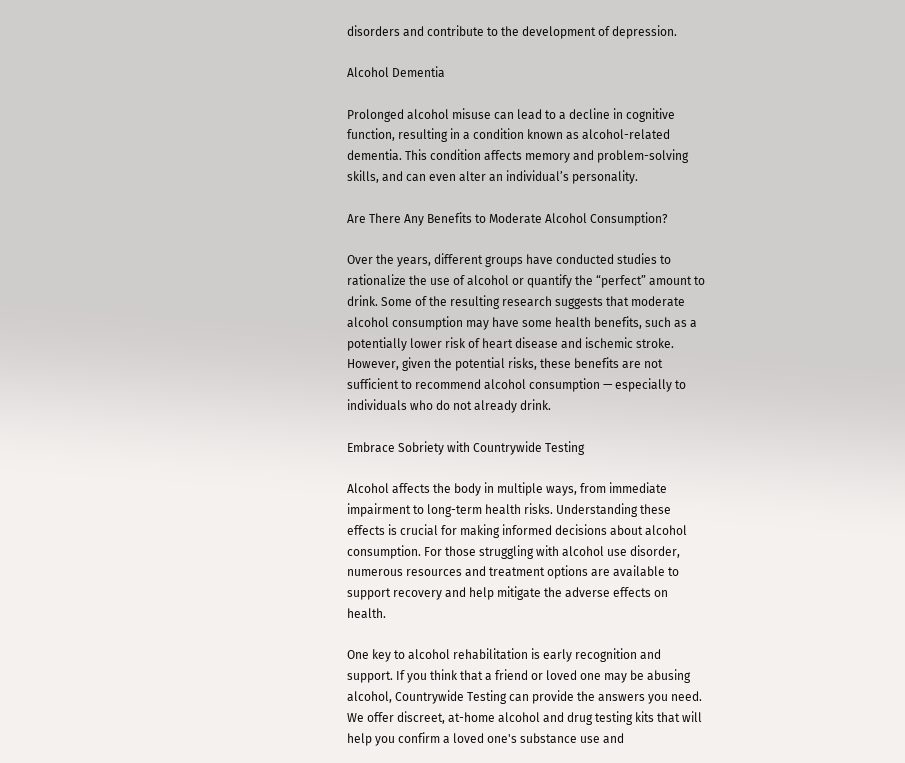disorders and contribute to the development of depression.

Alcohol Dementia

Prolonged alcohol misuse can lead to a decline in cognitive function, resulting in a condition known as alcohol-related dementia. This condition affects memory and problem-solving skills, and can even alter an individual’s personality.

Are There Any Benefits to Moderate Alcohol Consumption?

Over the years, different groups have conducted studies to rationalize the use of alcohol or quantify the “perfect” amount to drink. Some of the resulting research suggests that moderate alcohol consumption may have some health benefits, such as a potentially lower risk of heart disease and ischemic stroke. However, given the potential risks, these benefits are not sufficient to recommend alcohol consumption — especially to individuals who do not already drink.

Embrace Sobriety with Countrywide Testing

Alcohol affects the body in multiple ways, from immediate impairment to long-term health risks. Understanding these effects is crucial for making informed decisions about alcohol consumption. For those struggling with alcohol use disorder, numerous resources and treatment options are available to support recovery and help mitigate the adverse effects on health.

One key to alcohol rehabilitation is early recognition and support. If you think that a friend or loved one may be abusing alcohol, Countrywide Testing can provide the answers you need. We offer discreet, at-home alcohol and drug testing kits that will help you confirm a loved one's substance use and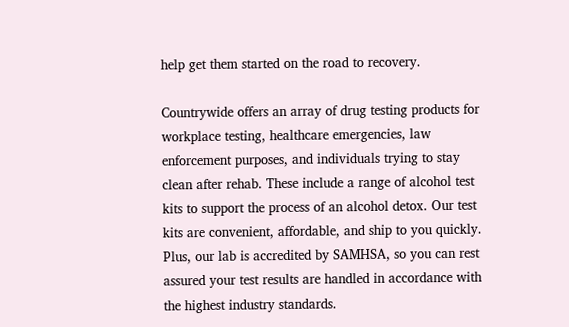help get them started on the road to recovery.

Countrywide offers an array of drug testing products for workplace testing, healthcare emergencies, law enforcement purposes, and individuals trying to stay clean after rehab. These include a range of alcohol test kits to support the process of an alcohol detox. Our test kits are convenient, affordable, and ship to you quickly. Plus, our lab is accredited by SAMHSA, so you can rest assured your test results are handled in accordance with the highest industry standards.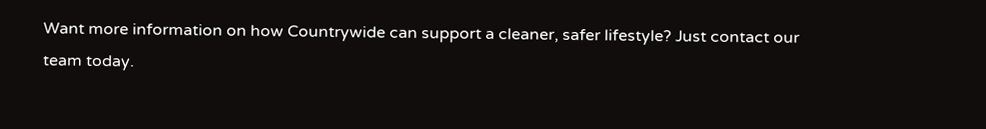Want more information on how Countrywide can support a cleaner, safer lifestyle? Just contact our team today.